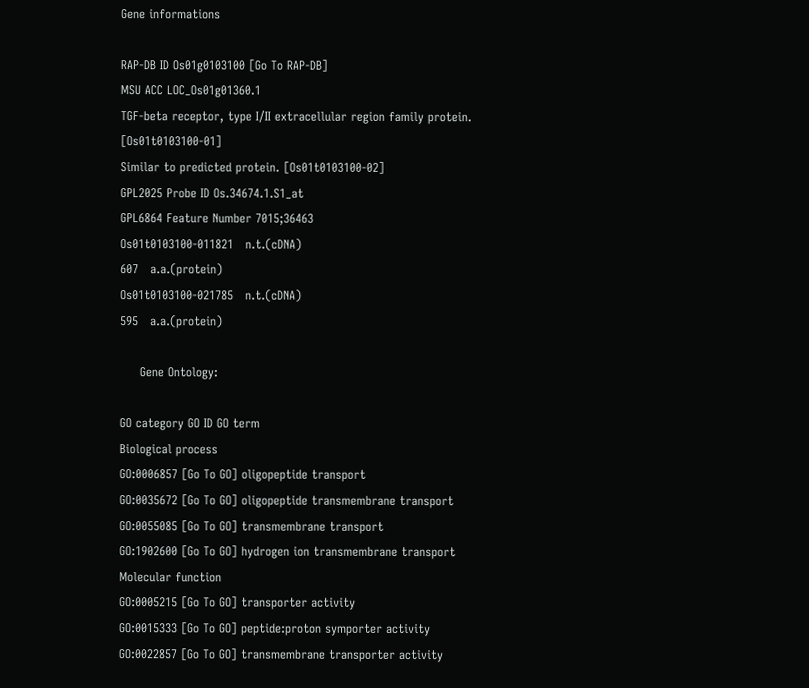Gene informations

RAP-DB ID Os01g0103100 [Go To RAP-DB]
MSU ACC LOC_Os01g01360.1
TGF-beta receptor, type I/II extracellular region family protein. [Os01t0103100-01]
Similar to predicted protein. [Os01t0103100-02]
GPL2025 Probe ID Os.34674.1.S1_at
GPL6864 Feature Number 7015;36463
Os01t0103100-011821   n.t.(cDNA)
607   a.a.(protein)
Os01t0103100-021785   n.t.(cDNA)
595   a.a.(protein)

     Gene Ontology:

GO category GO ID GO term
Biological process
GO:0006857 [Go To GO] oligopeptide transport
GO:0035672 [Go To GO] oligopeptide transmembrane transport
GO:0055085 [Go To GO] transmembrane transport
GO:1902600 [Go To GO] hydrogen ion transmembrane transport
Molecular function
GO:0005215 [Go To GO] transporter activity
GO:0015333 [Go To GO] peptide:proton symporter activity
GO:0022857 [Go To GO] transmembrane transporter activity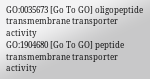GO:0035673 [Go To GO] oligopeptide transmembrane transporter activity
GO:1904680 [Go To GO] peptide transmembrane transporter activity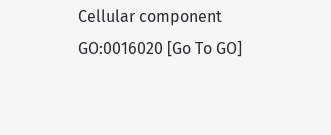Cellular component
GO:0016020 [Go To GO]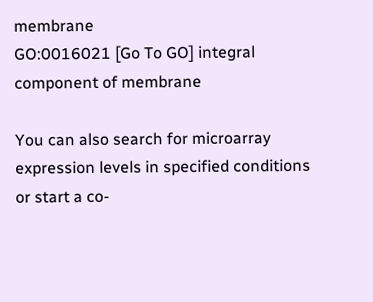membrane
GO:0016021 [Go To GO] integral component of membrane

You can also search for microarray expression levels in specified conditions or start a co-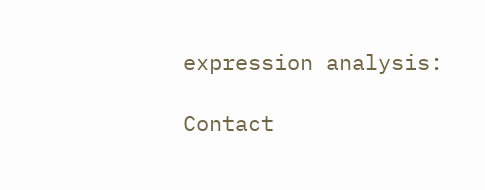expression analysis:

Contact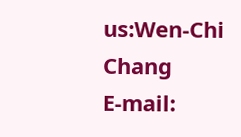us:Wen-Chi Chang          E-mail: